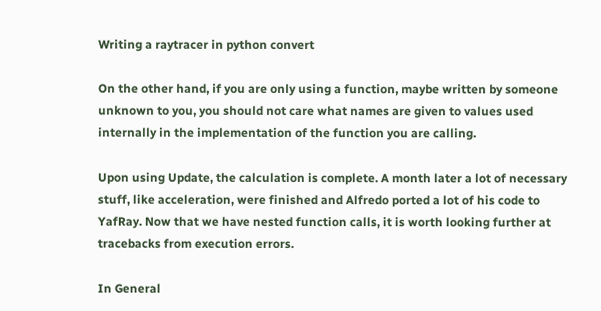Writing a raytracer in python convert

On the other hand, if you are only using a function, maybe written by someone unknown to you, you should not care what names are given to values used internally in the implementation of the function you are calling.

Upon using Update, the calculation is complete. A month later a lot of necessary stuff, like acceleration, were finished and Alfredo ported a lot of his code to YafRay. Now that we have nested function calls, it is worth looking further at tracebacks from execution errors.

In General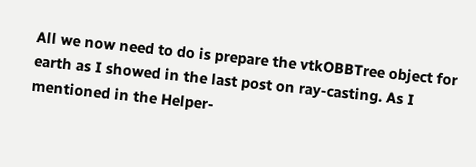All we now need to do is prepare the vtkOBBTree object for earth as I showed in the last post on ray-casting. As I mentioned in the Helper-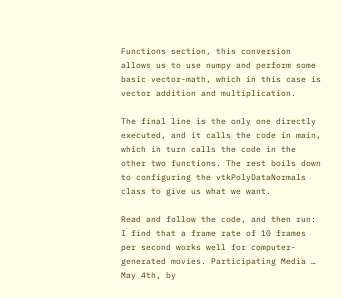Functions section, this conversion allows us to use numpy and perform some basic vector-math, which in this case is vector addition and multiplication.

The final line is the only one directly executed, and it calls the code in main, which in turn calls the code in the other two functions. The rest boils down to configuring the vtkPolyDataNormals class to give us what we want.

Read and follow the code, and then run: I find that a frame rate of 10 frames per second works well for computer-generated movies. Participating Media … May 4th, by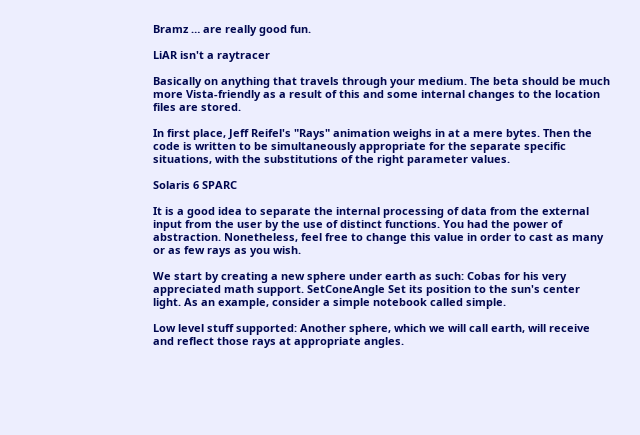Bramz … are really good fun.

LiAR isn't a raytracer

Basically on anything that travels through your medium. The beta should be much more Vista-friendly as a result of this and some internal changes to the location files are stored.

In first place, Jeff Reifel's "Rays" animation weighs in at a mere bytes. Then the code is written to be simultaneously appropriate for the separate specific situations, with the substitutions of the right parameter values.

Solaris 6 SPARC

It is a good idea to separate the internal processing of data from the external input from the user by the use of distinct functions. You had the power of abstraction. Nonetheless, feel free to change this value in order to cast as many or as few rays as you wish.

We start by creating a new sphere under earth as such: Cobas for his very appreciated math support. SetConeAngle Set its position to the sun's center light. As an example, consider a simple notebook called simple.

Low level stuff supported: Another sphere, which we will call earth, will receive and reflect those rays at appropriate angles.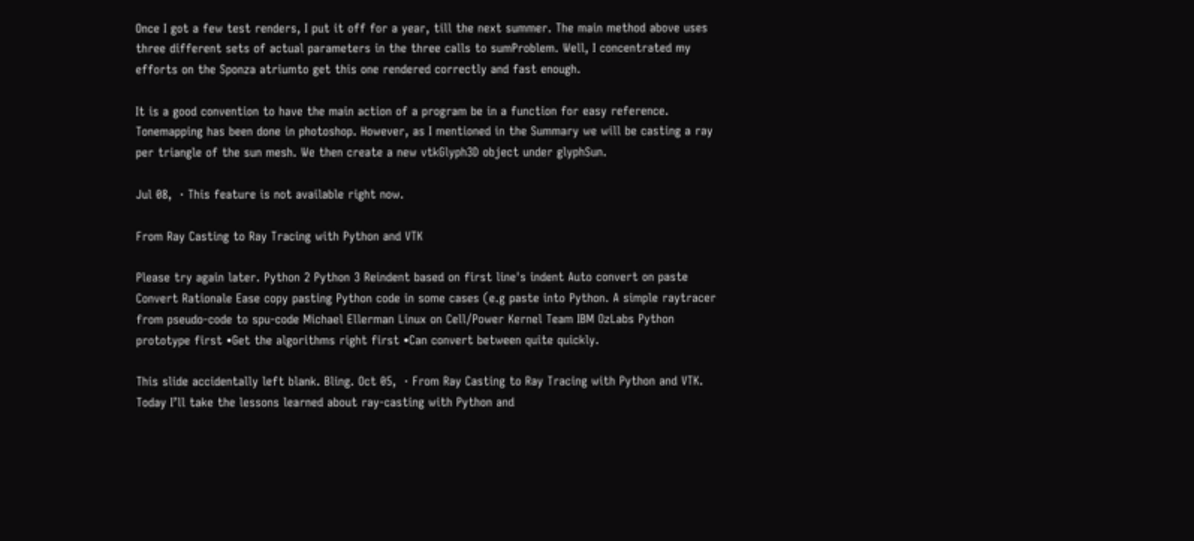Once I got a few test renders, I put it off for a year, till the next summer. The main method above uses three different sets of actual parameters in the three calls to sumProblem. Well, I concentrated my efforts on the Sponza atriumto get this one rendered correctly and fast enough.

It is a good convention to have the main action of a program be in a function for easy reference. Tonemapping has been done in photoshop. However, as I mentioned in the Summary we will be casting a ray per triangle of the sun mesh. We then create a new vtkGlyph3D object under glyphSun.

Jul 08,  · This feature is not available right now.

From Ray Casting to Ray Tracing with Python and VTK

Please try again later. Python 2 Python 3 Reindent based on first line's indent Auto convert on paste Convert Rationale Ease copy pasting Python code in some cases (e.g paste into Python. A simple raytracer from pseudo-code to spu-code Michael Ellerman Linux on Cell/Power Kernel Team IBM OzLabs Python prototype first •Get the algorithms right first •Can convert between quite quickly.

This slide accidentally left blank. Bling. Oct 05,  · From Ray Casting to Ray Tracing with Python and VTK. Today I’ll take the lessons learned about ray-casting with Python and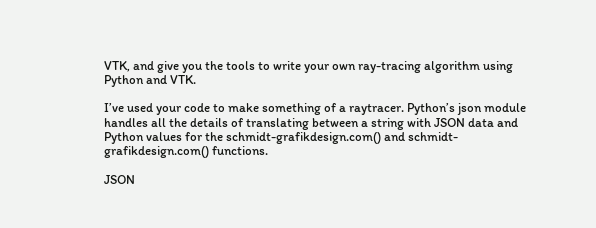VTK, and give you the tools to write your own ray-tracing algorithm using Python and VTK.

I’ve used your code to make something of a raytracer. Python’s json module handles all the details of translating between a string with JSON data and Python values for the schmidt-grafikdesign.com() and schmidt-grafikdesign.com() functions.

JSON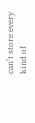can’t store every kind of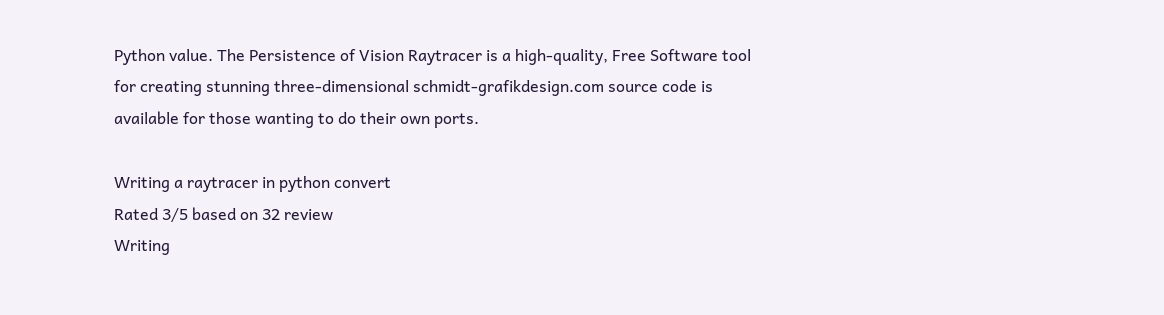Python value. The Persistence of Vision Raytracer is a high-quality, Free Software tool for creating stunning three-dimensional schmidt-grafikdesign.com source code is available for those wanting to do their own ports.

Writing a raytracer in python convert
Rated 3/5 based on 32 review
Writing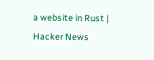a website in Rust | Hacker News